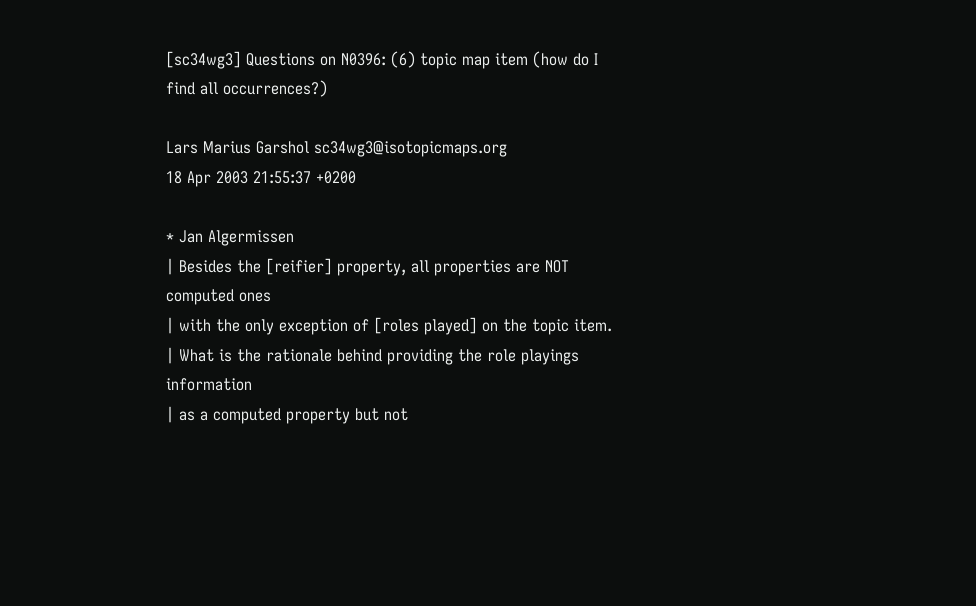[sc34wg3] Questions on N0396: (6) topic map item (how do I find all occurrences?)

Lars Marius Garshol sc34wg3@isotopicmaps.org
18 Apr 2003 21:55:37 +0200

* Jan Algermissen
| Besides the [reifier] property, all properties are NOT computed ones
| with the only exception of [roles played] on the topic item.
| What is the rationale behind providing the role playings information
| as a computed property but not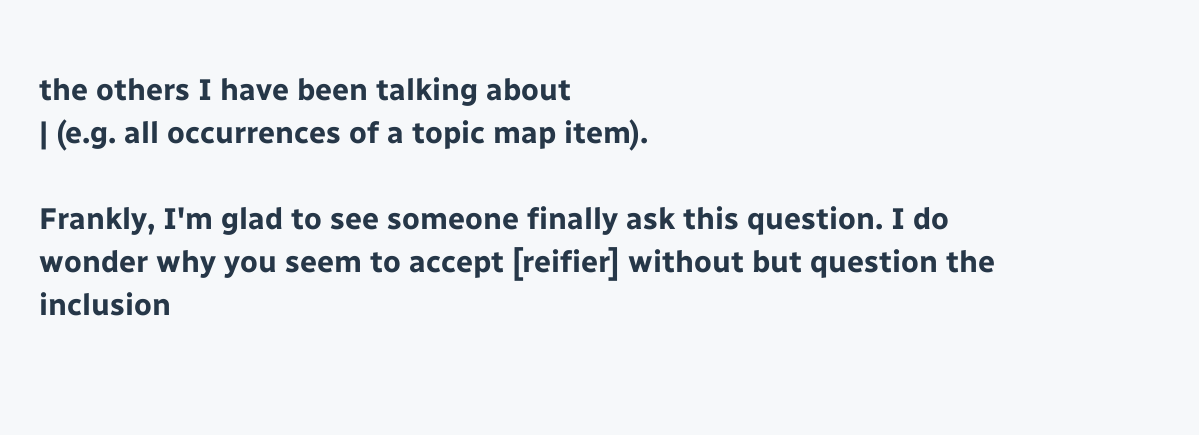the others I have been talking about
| (e.g. all occurrences of a topic map item).

Frankly, I'm glad to see someone finally ask this question. I do
wonder why you seem to accept [reifier] without but question the
inclusion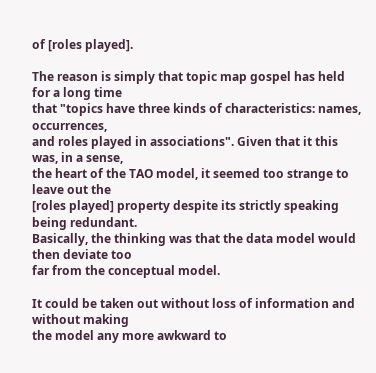of [roles played].

The reason is simply that topic map gospel has held for a long time
that "topics have three kinds of characteristics: names, occurrences,
and roles played in associations". Given that it this was, in a sense,
the heart of the TAO model, it seemed too strange to leave out the
[roles played] property despite its strictly speaking being redundant.
Basically, the thinking was that the data model would then deviate too
far from the conceptual model.

It could be taken out without loss of information and without making
the model any more awkward to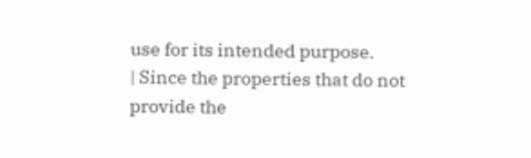use for its intended purpose.
| Since the properties that do not provide the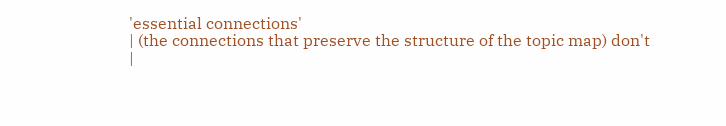'essential connections'
| (the connections that preserve the structure of the topic map) don't
|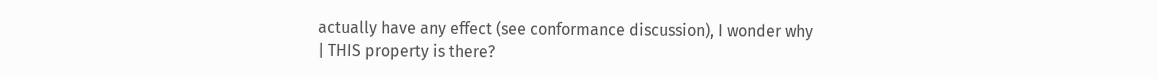actually have any effect (see conformance discussion), I wonder why
| THIS property is there?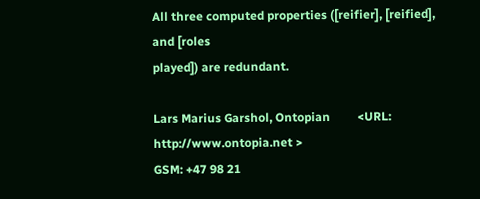All three computed properties ([reifier], [reified], and [roles
played]) are redundant.

Lars Marius Garshol, Ontopian         <URL: http://www.ontopia.net >
GSM: +47 98 21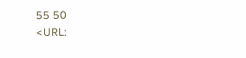55 50                  <URL: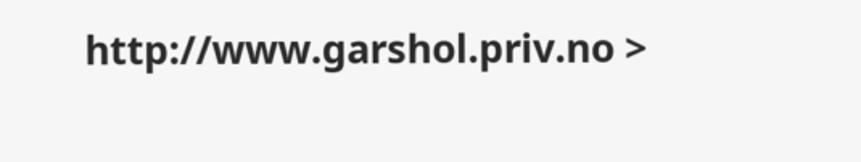http://www.garshol.priv.no >